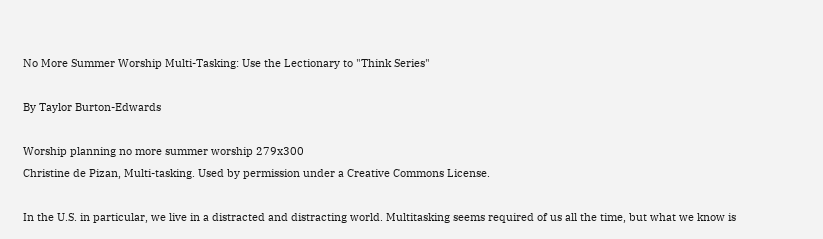No More Summer Worship Multi-Tasking: Use the Lectionary to "Think Series"

By Taylor Burton-Edwards

Worship planning no more summer worship 279x300
Christine de Pizan, Multi-tasking. Used by permission under a Creative Commons License.

In the U.S. in particular, we live in a distracted and distracting world. Multitasking seems required of us all the time, but what we know is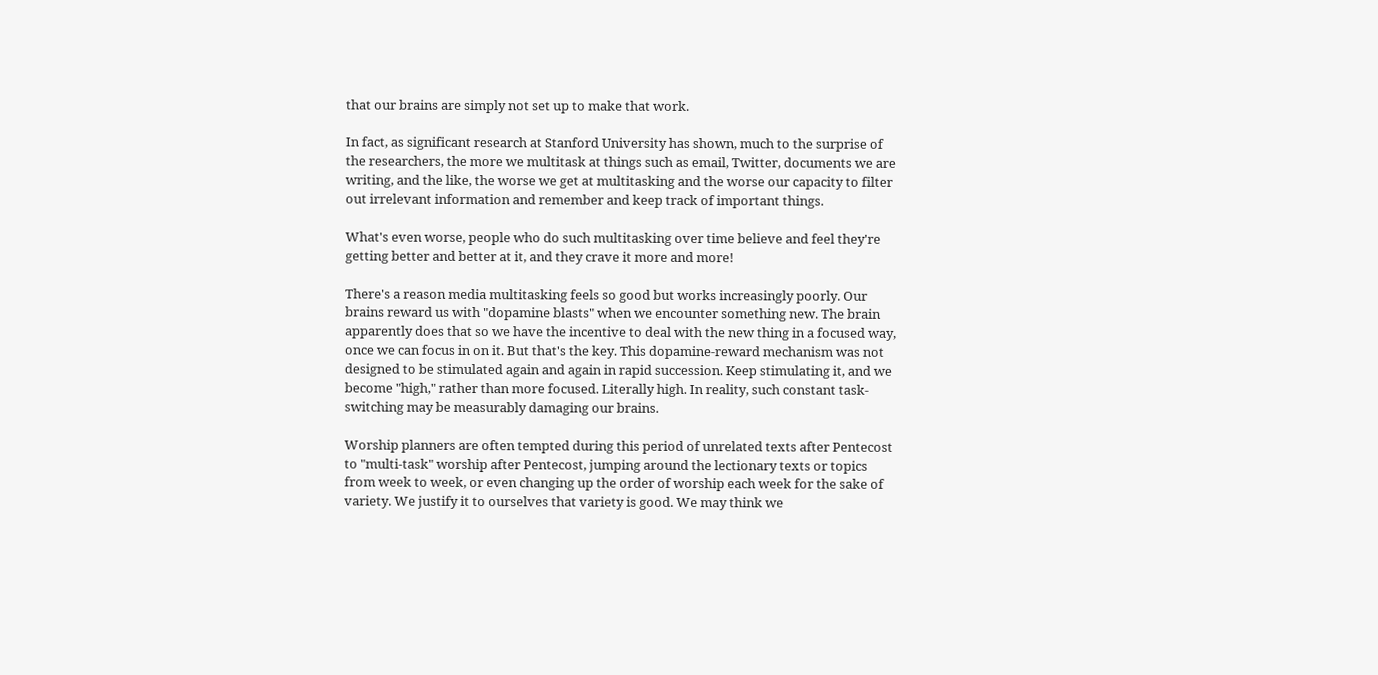that our brains are simply not set up to make that work.

In fact, as significant research at Stanford University has shown, much to the surprise of the researchers, the more we multitask at things such as email, Twitter, documents we are writing, and the like, the worse we get at multitasking and the worse our capacity to filter out irrelevant information and remember and keep track of important things.

What's even worse, people who do such multitasking over time believe and feel they're getting better and better at it, and they crave it more and more!

There's a reason media multitasking feels so good but works increasingly poorly. Our brains reward us with "dopamine blasts" when we encounter something new. The brain apparently does that so we have the incentive to deal with the new thing in a focused way, once we can focus in on it. But that's the key. This dopamine-reward mechanism was not designed to be stimulated again and again in rapid succession. Keep stimulating it, and we become "high," rather than more focused. Literally high. In reality, such constant task-switching may be measurably damaging our brains.

Worship planners are often tempted during this period of unrelated texts after Pentecost to "multi-task" worship after Pentecost, jumping around the lectionary texts or topics from week to week, or even changing up the order of worship each week for the sake of variety. We justify it to ourselves that variety is good. We may think we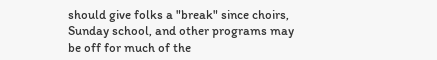should give folks a "break" since choirs, Sunday school, and other programs may be off for much of the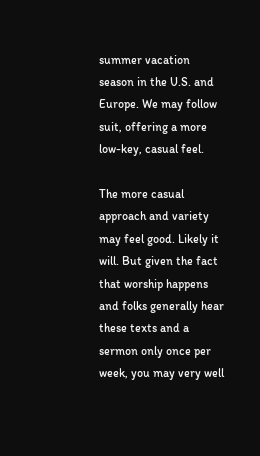summer vacation season in the U.S. and Europe. We may follow suit, offering a more low-key, casual feel.

The more casual approach and variety may feel good. Likely it will. But given the fact that worship happens and folks generally hear these texts and a sermon only once per week, you may very well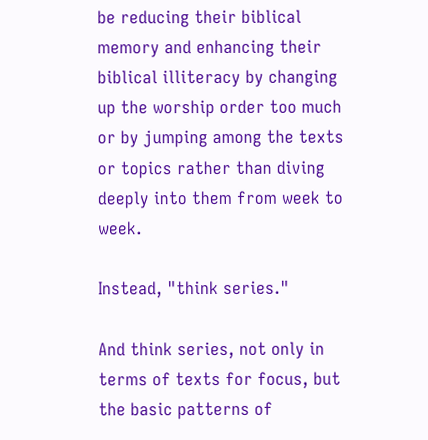be reducing their biblical memory and enhancing their biblical illiteracy by changing up the worship order too much or by jumping among the texts or topics rather than diving deeply into them from week to week.

Instead, "think series."

And think series, not only in terms of texts for focus, but the basic patterns of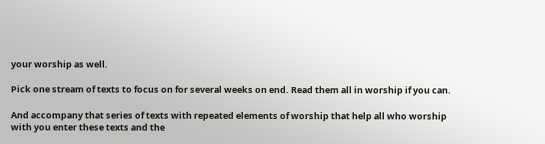your worship as well.

Pick one stream of texts to focus on for several weeks on end. Read them all in worship if you can.

And accompany that series of texts with repeated elements of worship that help all who worship with you enter these texts and the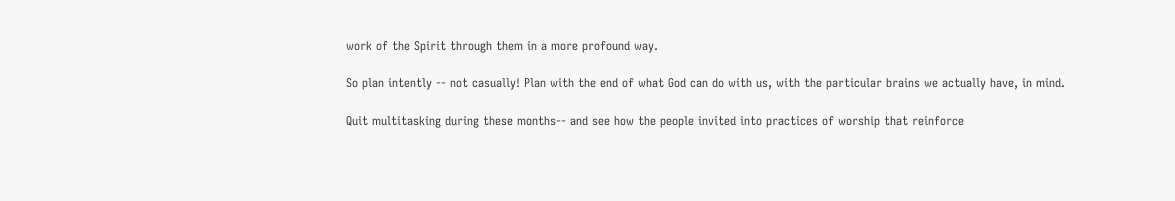work of the Spirit through them in a more profound way.

So plan intently -- not casually! Plan with the end of what God can do with us, with the particular brains we actually have, in mind.

Quit multitasking during these months-- and see how the people invited into practices of worship that reinforce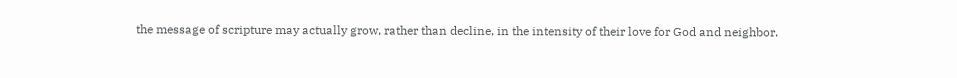the message of scripture may actually grow, rather than decline, in the intensity of their love for God and neighbor.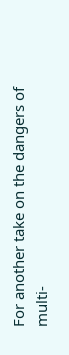For another take on the dangers of multi-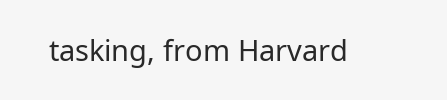tasking, from Harvard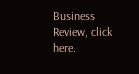Business Review, click here.